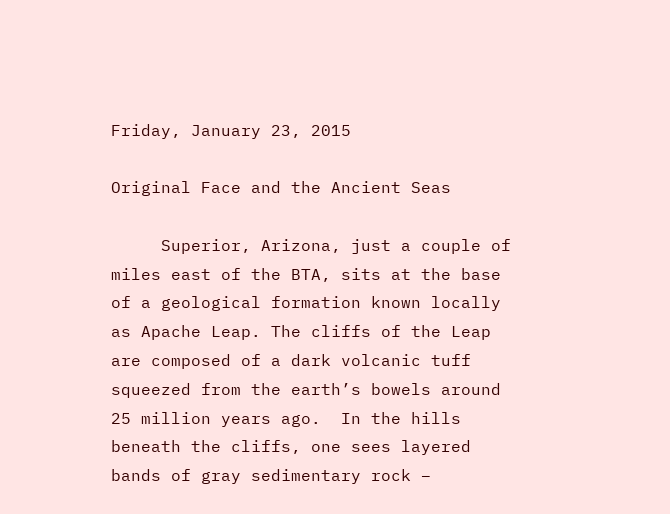Friday, January 23, 2015

Original Face and the Ancient Seas

     Superior, Arizona, just a couple of miles east of the BTA, sits at the base of a geological formation known locally as Apache Leap. The cliffs of the Leap are composed of a dark volcanic tuff squeezed from the earth’s bowels around 25 million years ago.  In the hills beneath the cliffs, one sees layered bands of gray sedimentary rock –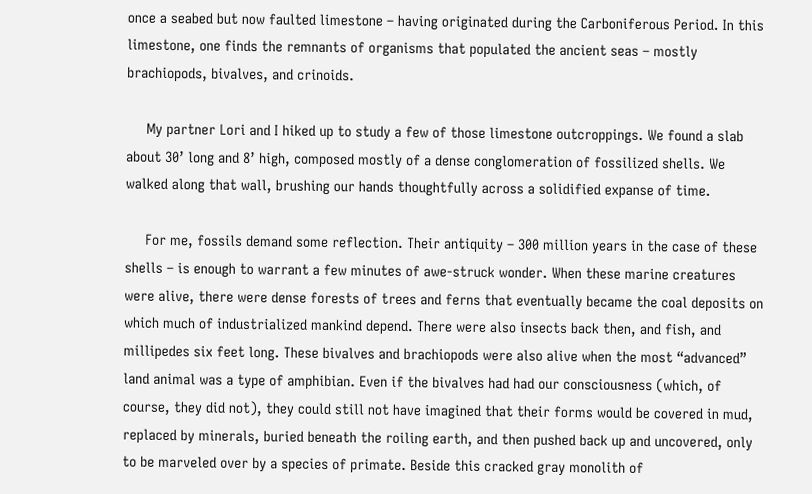once a seabed but now faulted limestone – having originated during the Carboniferous Period. In this limestone, one finds the remnants of organisms that populated the ancient seas – mostly brachiopods, bivalves, and crinoids.

     My partner Lori and I hiked up to study a few of those limestone outcroppings. We found a slab about 30’ long and 8’ high, composed mostly of a dense conglomeration of fossilized shells. We walked along that wall, brushing our hands thoughtfully across a solidified expanse of time.

     For me, fossils demand some reflection. Their antiquity – 300 million years in the case of these shells – is enough to warrant a few minutes of awe-struck wonder. When these marine creatures were alive, there were dense forests of trees and ferns that eventually became the coal deposits on which much of industrialized mankind depend. There were also insects back then, and fish, and millipedes six feet long. These bivalves and brachiopods were also alive when the most “advanced” land animal was a type of amphibian. Even if the bivalves had had our consciousness (which, of course, they did not), they could still not have imagined that their forms would be covered in mud, replaced by minerals, buried beneath the roiling earth, and then pushed back up and uncovered, only to be marveled over by a species of primate. Beside this cracked gray monolith of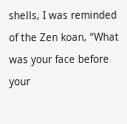shells, I was reminded of the Zen koan, “What was your face before your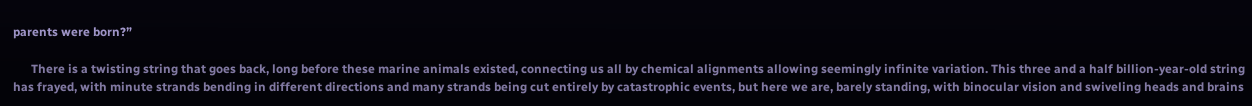parents were born?”

      There is a twisting string that goes back, long before these marine animals existed, connecting us all by chemical alignments allowing seemingly infinite variation. This three and a half billion-year-old string has frayed, with minute strands bending in different directions and many strands being cut entirely by catastrophic events, but here we are, barely standing, with binocular vision and swiveling heads and brains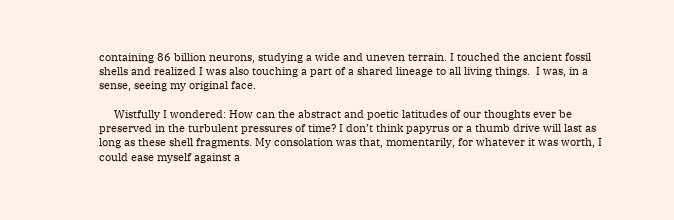containing 86 billion neurons, studying a wide and uneven terrain. I touched the ancient fossil shells and realized I was also touching a part of a shared lineage to all living things.  I was, in a sense, seeing my original face.

     Wistfully I wondered: How can the abstract and poetic latitudes of our thoughts ever be preserved in the turbulent pressures of time? I don’t think papyrus or a thumb drive will last as long as these shell fragments. My consolation was that, momentarily, for whatever it was worth, I could ease myself against a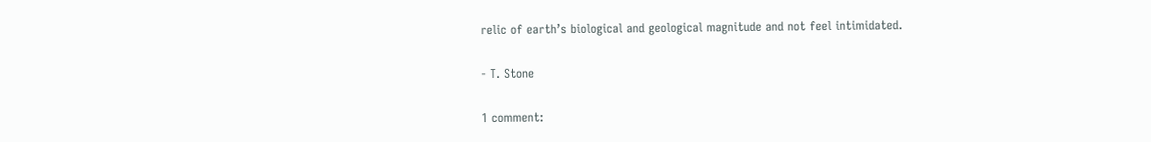relic of earth’s biological and geological magnitude and not feel intimidated.

- T. Stone

1 comment: